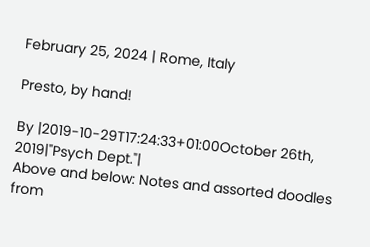February 25, 2024 | Rome, Italy

Presto, by hand!

By |2019-10-29T17:24:33+01:00October 26th, 2019|"Psych Dept."|
Above and below: Notes and assorted doodles from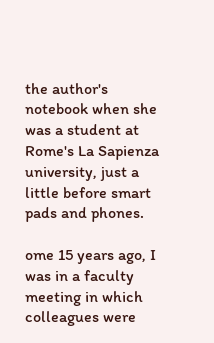the author's notebook when she was a student at Rome's La Sapienza university, just a little before smart pads and phones.

ome 15 years ago, I was in a faculty meeting in which colleagues were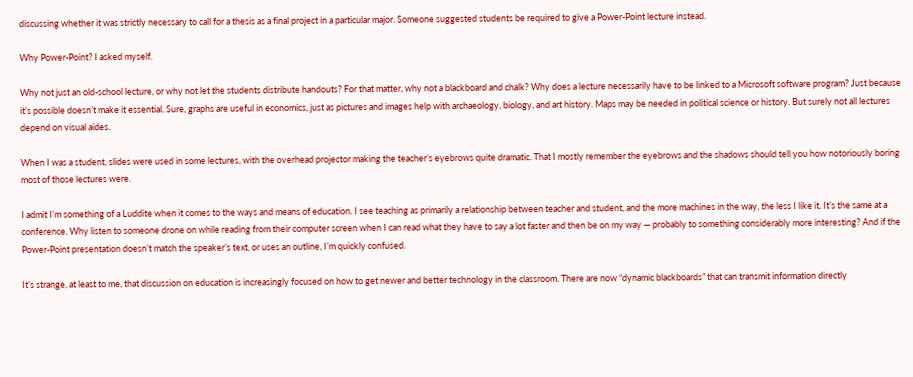discussing whether it was strictly necessary to call for a thesis as a final project in a particular major. Someone suggested students be required to give a Power-Point lecture instead.

Why Power-Point? I asked myself.

Why not just an old-school lecture, or why not let the students distribute handouts? For that matter, why not a blackboard and chalk? Why does a lecture necessarily have to be linked to a Microsoft software program? Just because it’s possible doesn’t make it essential. Sure, graphs are useful in economics, just as pictures and images help with archaeology, biology, and art history. Maps may be needed in political science or history. But surely not all lectures depend on visual aides.

When I was a student, slides were used in some lectures, with the overhead projector making the teacher’s eyebrows quite dramatic. That I mostly remember the eyebrows and the shadows should tell you how notoriously boring most of those lectures were.

I admit I’m something of a Luddite when it comes to the ways and means of education. I see teaching as primarily a relationship between teacher and student, and the more machines in the way, the less I like it. It’s the same at a conference. Why listen to someone drone on while reading from their computer screen when I can read what they have to say a lot faster and then be on my way — probably to something considerably more interesting? And if the Power-Point presentation doesn’t match the speaker’s text, or uses an outline, I’m quickly confused.

It’s strange, at least to me, that discussion on education is increasingly focused on how to get newer and better technology in the classroom. There are now “dynamic blackboards” that can transmit information directly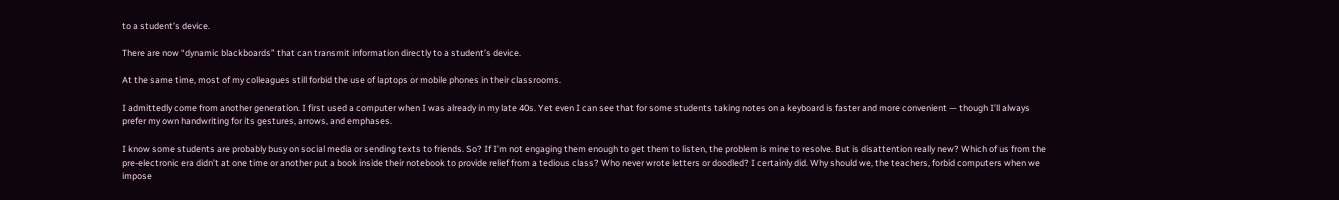to a student’s device.

There are now “dynamic blackboards” that can transmit information directly to a student’s device.

At the same time, most of my colleagues still forbid the use of laptops or mobile phones in their classrooms.

I admittedly come from another generation. I first used a computer when I was already in my late 40s. Yet even I can see that for some students taking notes on a keyboard is faster and more convenient — though I’ll always prefer my own handwriting for its gestures, arrows, and emphases.

I know some students are probably busy on social media or sending texts to friends. So? If I’m not engaging them enough to get them to listen, the problem is mine to resolve. But is disattention really new? Which of us from the pre-electronic era didn’t at one time or another put a book inside their notebook to provide relief from a tedious class? Who never wrote letters or doodled? I certainly did. Why should we, the teachers, forbid computers when we impose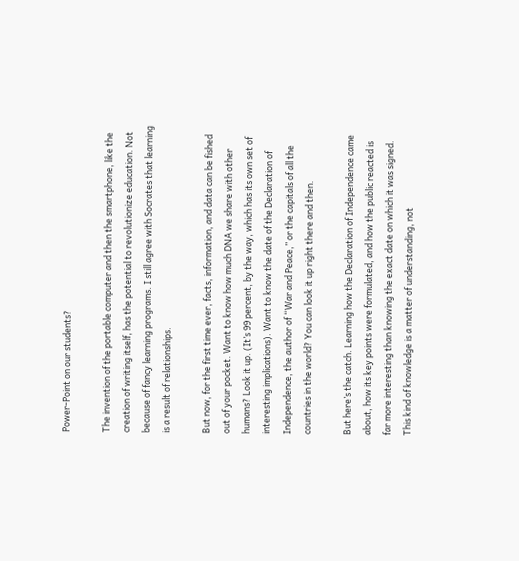Power-Point on our students?

The invention of the portable computer and then the smartphone, like the creation of writing itself, has the potential to revolutionize education. Not because of fancy learning programs. I still agree with Socrates that learning is a result of relationships.

But now, for the first time ever, facts, information, and data can be fished out of your pocket. Want to know how much DNA we share with other humans? Look it up. (It’s 99 percent, by the way, which has its own set of interesting implications). Want to know the date of the Declaration of Independence, the author of “War and Peace,” or the capitals of all the countries in the world? You can look it up right there and then.

But here’s the catch. Learning how the Declaration of Independence came about, how its key points were formulated, and how the public reacted is far more interesting than knowing the exact date on which it was signed. This kind of knowledge is a matter of understanding, not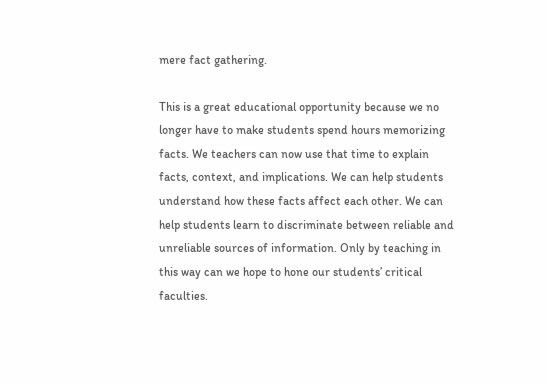mere fact gathering.

This is a great educational opportunity because we no longer have to make students spend hours memorizing facts. We teachers can now use that time to explain facts, context, and implications. We can help students understand how these facts affect each other. We can help students learn to discriminate between reliable and unreliable sources of information. Only by teaching in this way can we hope to hone our students’ critical faculties.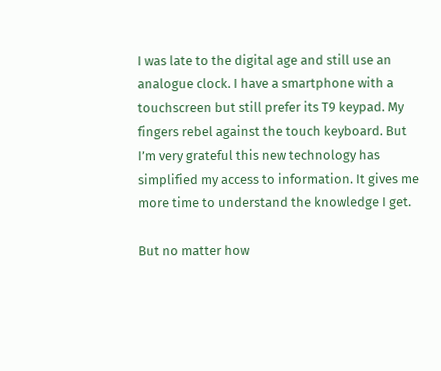I was late to the digital age and still use an analogue clock. I have a smartphone with a touchscreen but still prefer its T9 keypad. My fingers rebel against the touch keyboard. But I’m very grateful this new technology has simplified my access to information. It gives me more time to understand the knowledge I get.

But no matter how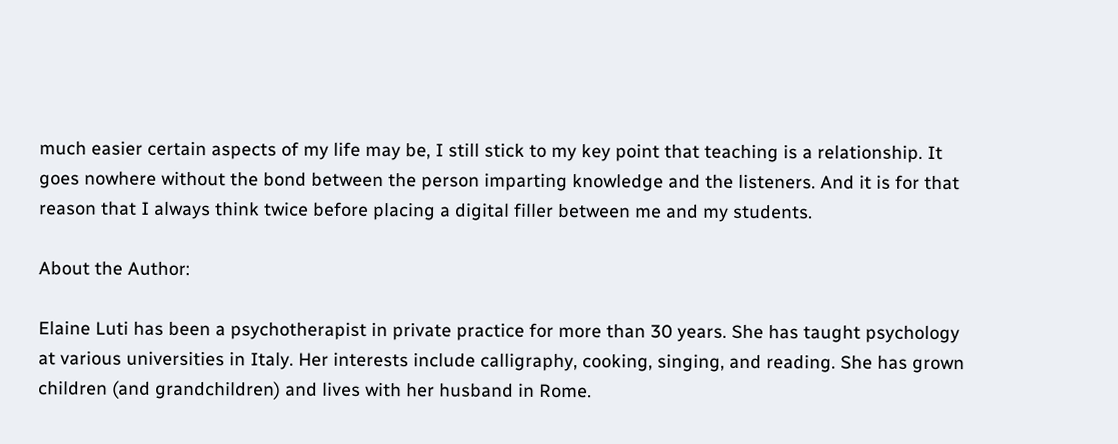much easier certain aspects of my life may be, I still stick to my key point that teaching is a relationship. It goes nowhere without the bond between the person imparting knowledge and the listeners. And it is for that reason that I always think twice before placing a digital filler between me and my students.

About the Author:

Elaine Luti has been a psychotherapist in private practice for more than 30 years. She has taught psychology at various universities in Italy. Her interests include calligraphy, cooking, singing, and reading. She has grown children (and grandchildren) and lives with her husband in Rome.